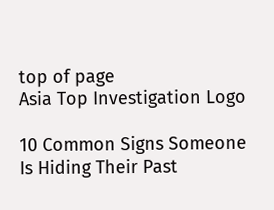top of page
Asia Top Investigation Logo

10 Common Signs Someone Is Hiding Their Past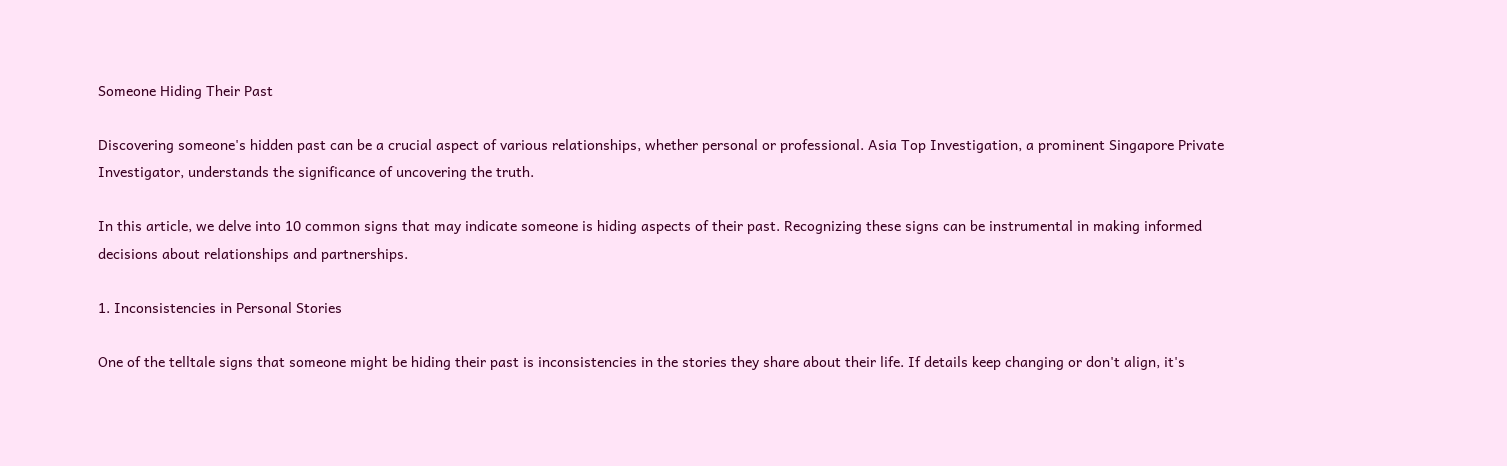Someone Hiding Their Past

Discovering someone's hidden past can be a crucial aspect of various relationships, whether personal or professional. Asia Top Investigation, a prominent Singapore Private Investigator, understands the significance of uncovering the truth.

In this article, we delve into 10 common signs that may indicate someone is hiding aspects of their past. Recognizing these signs can be instrumental in making informed decisions about relationships and partnerships.

1. Inconsistencies in Personal Stories

One of the telltale signs that someone might be hiding their past is inconsistencies in the stories they share about their life. If details keep changing or don't align, it's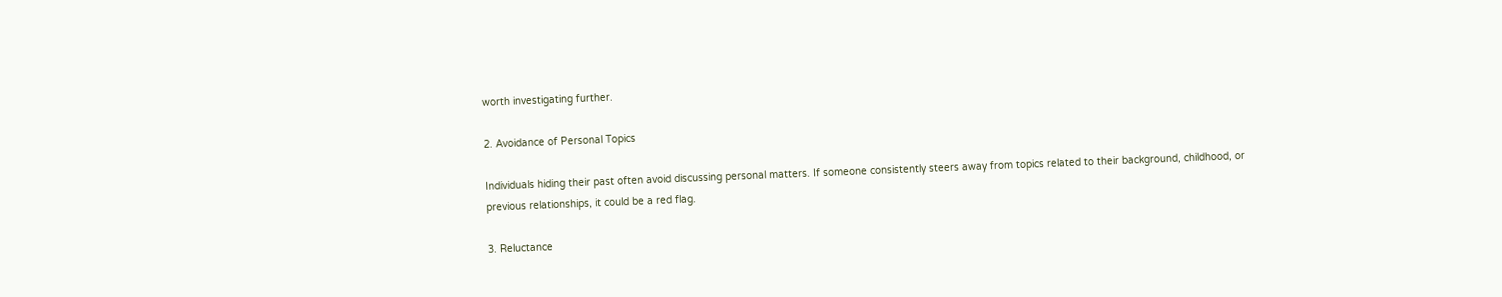worth investigating further.

2. Avoidance of Personal Topics

Individuals hiding their past often avoid discussing personal matters. If someone consistently steers away from topics related to their background, childhood, or previous relationships, it could be a red flag.

3. Reluctance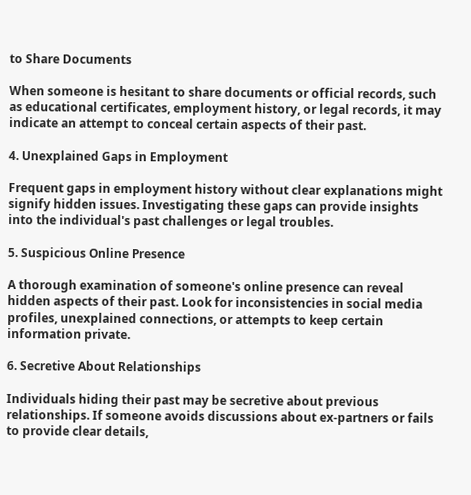to Share Documents

When someone is hesitant to share documents or official records, such as educational certificates, employment history, or legal records, it may indicate an attempt to conceal certain aspects of their past.

4. Unexplained Gaps in Employment

Frequent gaps in employment history without clear explanations might signify hidden issues. Investigating these gaps can provide insights into the individual's past challenges or legal troubles.

5. Suspicious Online Presence

A thorough examination of someone's online presence can reveal hidden aspects of their past. Look for inconsistencies in social media profiles, unexplained connections, or attempts to keep certain information private.

6. Secretive About Relationships

Individuals hiding their past may be secretive about previous relationships. If someone avoids discussions about ex-partners or fails to provide clear details,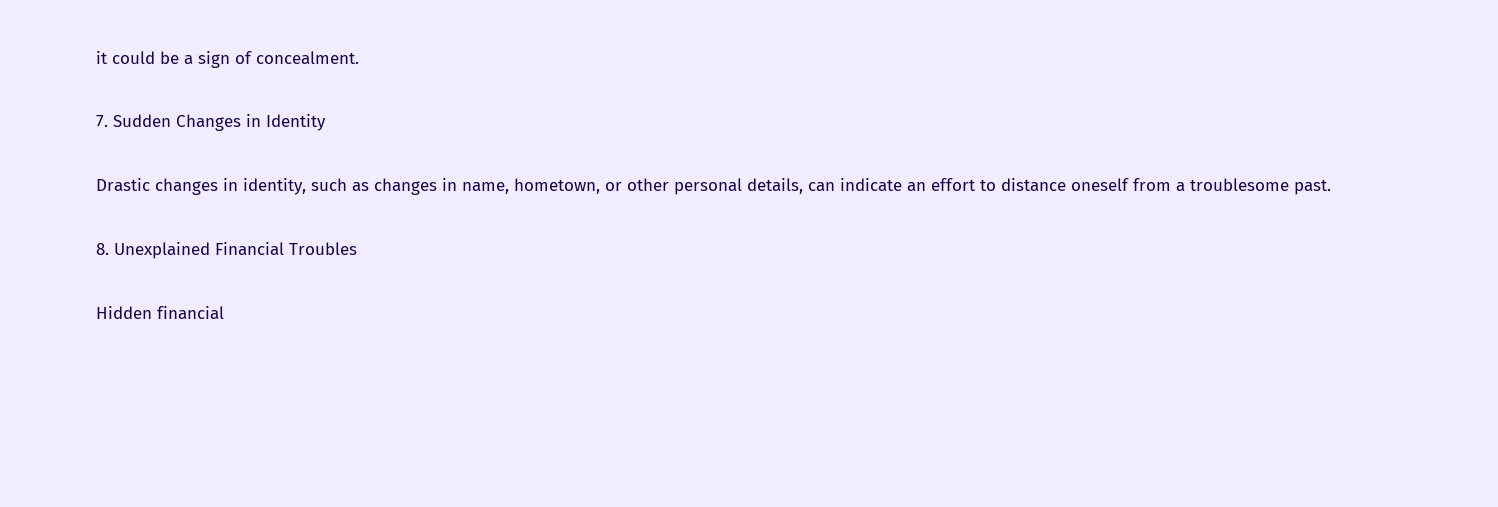it could be a sign of concealment.

7. Sudden Changes in Identity

Drastic changes in identity, such as changes in name, hometown, or other personal details, can indicate an effort to distance oneself from a troublesome past.

8. Unexplained Financial Troubles

Hidden financial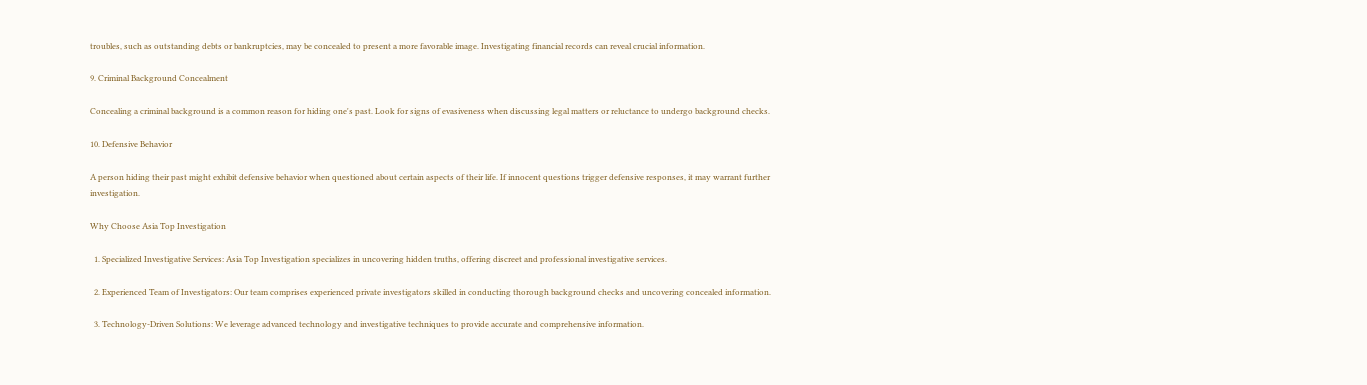troubles, such as outstanding debts or bankruptcies, may be concealed to present a more favorable image. Investigating financial records can reveal crucial information.

9. Criminal Background Concealment

Concealing a criminal background is a common reason for hiding one's past. Look for signs of evasiveness when discussing legal matters or reluctance to undergo background checks.

10. Defensive Behavior

A person hiding their past might exhibit defensive behavior when questioned about certain aspects of their life. If innocent questions trigger defensive responses, it may warrant further investigation.

Why Choose Asia Top Investigation

  1. Specialized Investigative Services: Asia Top Investigation specializes in uncovering hidden truths, offering discreet and professional investigative services.

  2. Experienced Team of Investigators: Our team comprises experienced private investigators skilled in conducting thorough background checks and uncovering concealed information.

  3. Technology-Driven Solutions: We leverage advanced technology and investigative techniques to provide accurate and comprehensive information.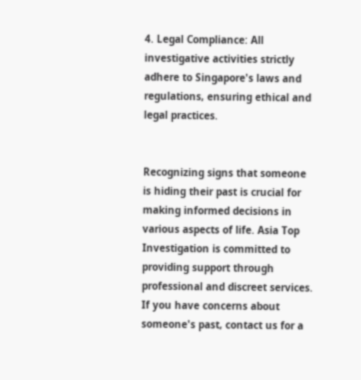4. Legal Compliance: All investigative activities strictly adhere to Singapore's laws and regulations, ensuring ethical and legal practices.


Recognizing signs that someone is hiding their past is crucial for making informed decisions in various aspects of life. Asia Top Investigation is committed to providing support through professional and discreet services. If you have concerns about someone's past, contact us for a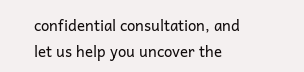confidential consultation, and let us help you uncover the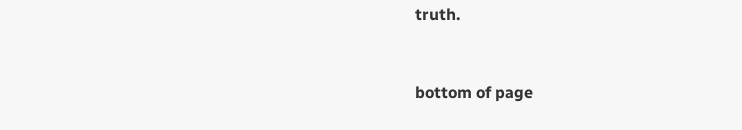truth.


bottom of page